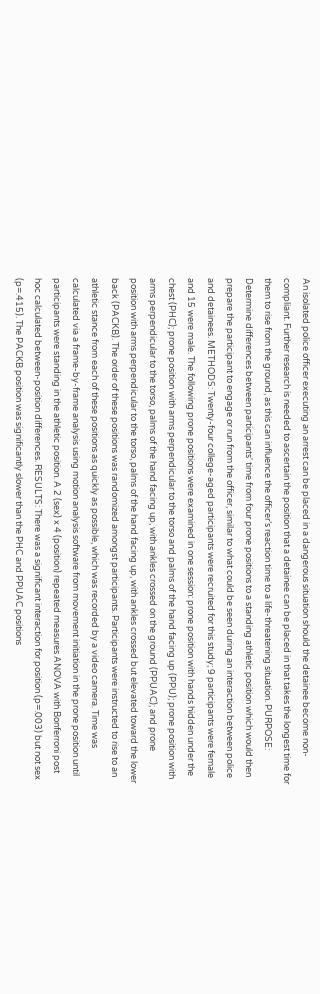An isolated police officer executing an arrest can be placed in a dangerous situation should the detainee become non-compliant. Further research is needed to ascertain the position that a detainee can be placed in that takes the longest time for them to rise from the ground, as this can influence the officer’s reaction time to a life-threatening situation. PURPOSE: Determine differences between participants' time from four prone positions to a standing athletic position which would then prepare the participant to engage or run from the officer, similar to what could be seen during an interaction between police and detainees. METHODS: Twenty-four college-aged participants were recruited for this study; 9 participants were female and 15 were male. The following prone positions were examined in one session: prone position with hands hidden under the chest (PHC); prone position with arms perpendicular to the torso and palms of the hand facing up (PPU); prone position with arms perpendicular to the torso, palms of the hand facing up, with ankles crossed on the ground (PPUAC); and prone position with arms perpendicular to the torso, palms of the hand facing up, with ankles crossed but elevated toward the lower back (PACKB). The order of these positions was randomized amongst participants. Participants were instructed to rise to an athletic stance from each of these positions as quickly as possible, which was recorded by a video camera. Time was calculated via a frame-by-frame analysis using motion analysis software from movement initiation in the prone position until participants were standing in the athletic position. A 2 (sex) x 4 (position) repeated measures ANOVA with Bonferroni post hoc calculated between-position differences. RESULTS: There was a significant interaction for position (p=.003) but not sex (p=.415). The PACKB position was significantly slower than the PHC and PPUAC positions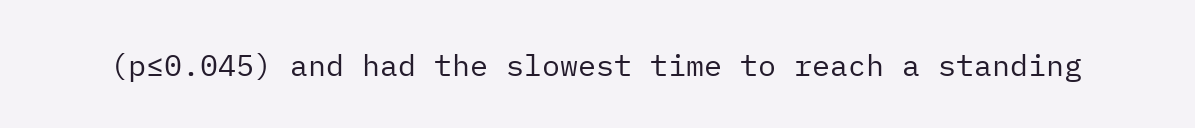(p≤0.045) and had the slowest time to reach a standing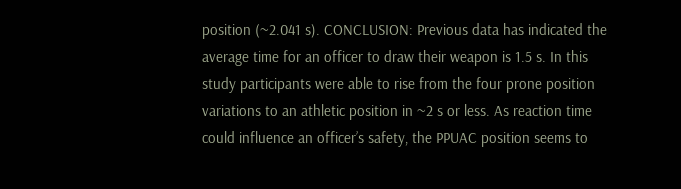position (~2.041 s). CONCLUSION: Previous data has indicated the average time for an officer to draw their weapon is 1.5 s. In this study participants were able to rise from the four prone position variations to an athletic position in ~2 s or less. As reaction time could influence an officer’s safety, the PPUAC position seems to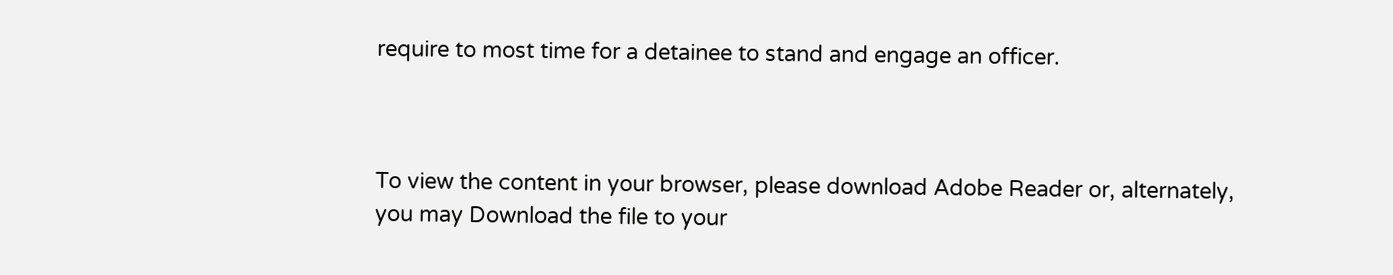require to most time for a detainee to stand and engage an officer.



To view the content in your browser, please download Adobe Reader or, alternately,
you may Download the file to your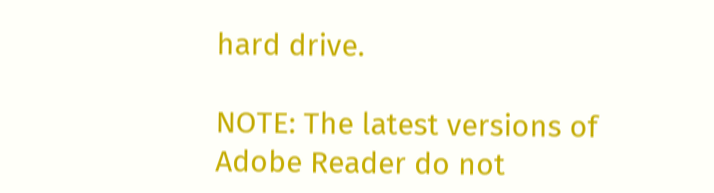hard drive.

NOTE: The latest versions of Adobe Reader do not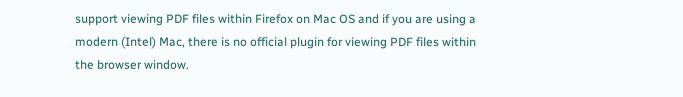support viewing PDF files within Firefox on Mac OS and if you are using a modern (Intel) Mac, there is no official plugin for viewing PDF files within the browser window.